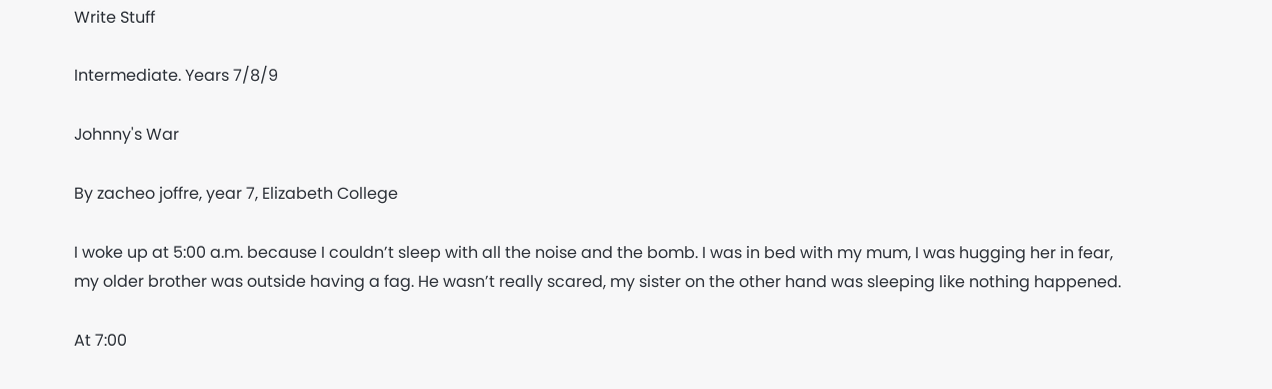Write Stuff

Intermediate. Years 7/8/9

Johnny's War

By zacheo joffre, year 7, Elizabeth College

I woke up at 5:00 a.m. because I couldn’t sleep with all the noise and the bomb. I was in bed with my mum, I was hugging her in fear, my older brother was outside having a fag. He wasn’t really scared, my sister on the other hand was sleeping like nothing happened.

At 7:00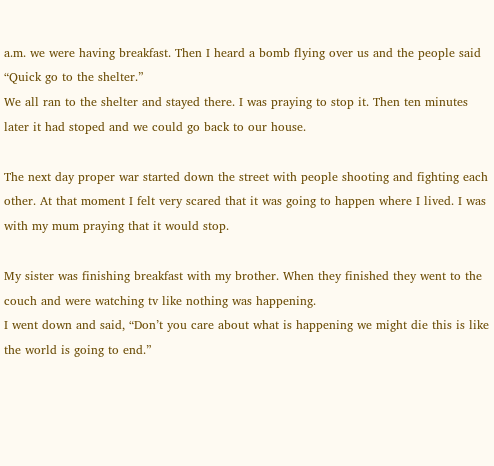a.m. we were having breakfast. Then I heard a bomb flying over us and the people said “Quick go to the shelter.”
We all ran to the shelter and stayed there. I was praying to stop it. Then ten minutes later it had stoped and we could go back to our house.

The next day proper war started down the street with people shooting and fighting each other. At that moment I felt very scared that it was going to happen where I lived. I was with my mum praying that it would stop.

My sister was finishing breakfast with my brother. When they finished they went to the couch and were watching tv like nothing was happening.
I went down and said, “Don’t you care about what is happening we might die this is like the world is going to end.”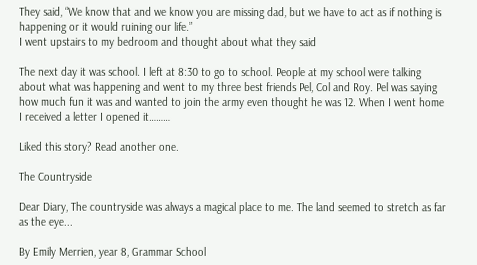They said, “We know that and we know you are missing dad, but we have to act as if nothing is happening or it would ruining our life.”
I went upstairs to my bedroom and thought about what they said

The next day it was school. I left at 8:30 to go to school. People at my school were talking about what was happening and went to my three best friends Pel, Col and Roy. Pel was saying how much fun it was and wanted to join the army even thought he was 12. When I went home I received a letter I opened it………

Liked this story? Read another one.

The Countryside

Dear Diary, The countryside was always a magical place to me. The land seemed to stretch as far as the eye...

By Emily Merrien, year 8, Grammar School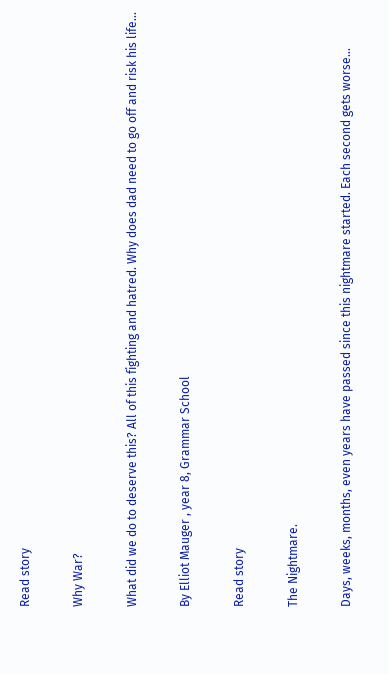Read story

Why War?

What did we do to deserve this? All of this fighting and hatred. Why does dad need to go off and risk his life...

By Elliot Mauger , year 8, Grammar School

Read story

The Nightmare.

Days, weeks, months, even years have passed since this nightmare started. Each second gets worse...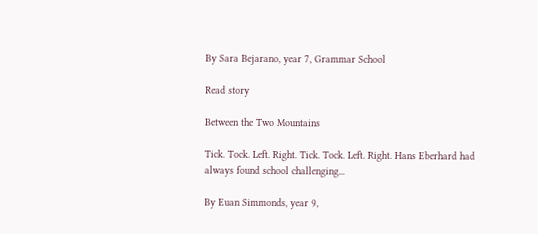By Sara Bejarano, year 7, Grammar School

Read story

Between the Two Mountains

Tick. Tock. Left. Right. Tick. Tock. Left. Right. Hans Eberhard had always found school challenging...

By Euan Simmonds, year 9,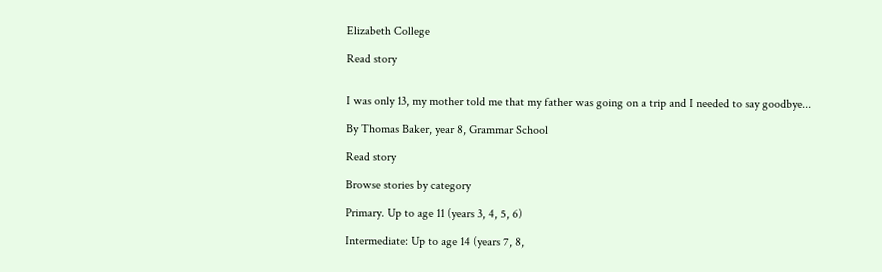Elizabeth College

Read story


I was only 13, my mother told me that my father was going on a trip and I needed to say goodbye...

By Thomas Baker, year 8, Grammar School

Read story

Browse stories by category

Primary. Up to age 11 (years 3, 4, 5, 6)

Intermediate: Up to age 14 (years 7, 8,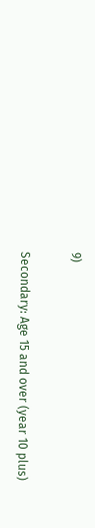9)

Secondary: Age 15 and over (year 10 plus)